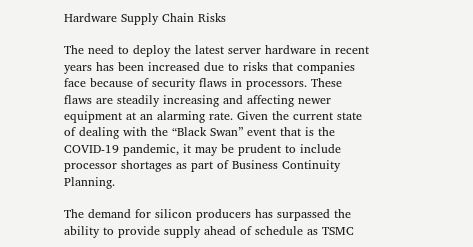Hardware Supply Chain Risks

The need to deploy the latest server hardware in recent years has been increased due to risks that companies face because of security flaws in processors. These flaws are steadily increasing and affecting newer equipment at an alarming rate. Given the current state of dealing with the “Black Swan” event that is the COVID-19 pandemic, it may be prudent to include processor shortages as part of Business Continuity Planning.

The demand for silicon producers has surpassed the ability to provide supply ahead of schedule as TSMC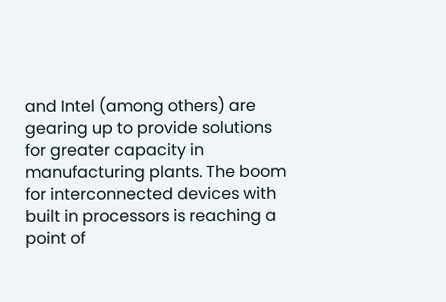and Intel (among others) are gearing up to provide solutions for greater capacity in manufacturing plants. The boom for interconnected devices with built in processors is reaching a point of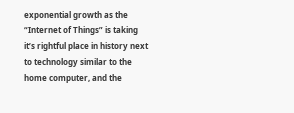exponential growth as the “Internet of Things” is taking it’s rightful place in history next to technology similar to the home computer, and the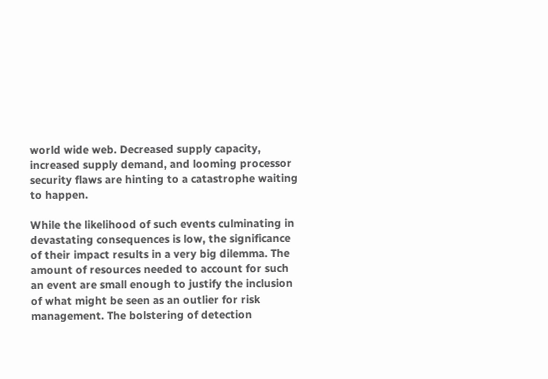world wide web. Decreased supply capacity, increased supply demand, and looming processor security flaws are hinting to a catastrophe waiting to happen.

While the likelihood of such events culminating in devastating consequences is low, the significance of their impact results in a very big dilemma. The amount of resources needed to account for such an event are small enough to justify the inclusion of what might be seen as an outlier for risk management. The bolstering of detection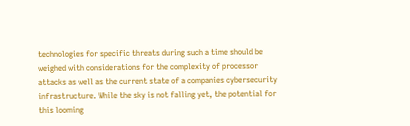technologies for specific threats during such a time should be weighed with considerations for the complexity of processor attacks as well as the current state of a companies cybersecurity infrastructure. While the sky is not falling yet, the potential for this looming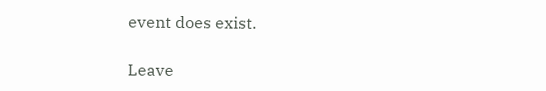event does exist.

Leave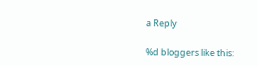a Reply

%d bloggers like this: